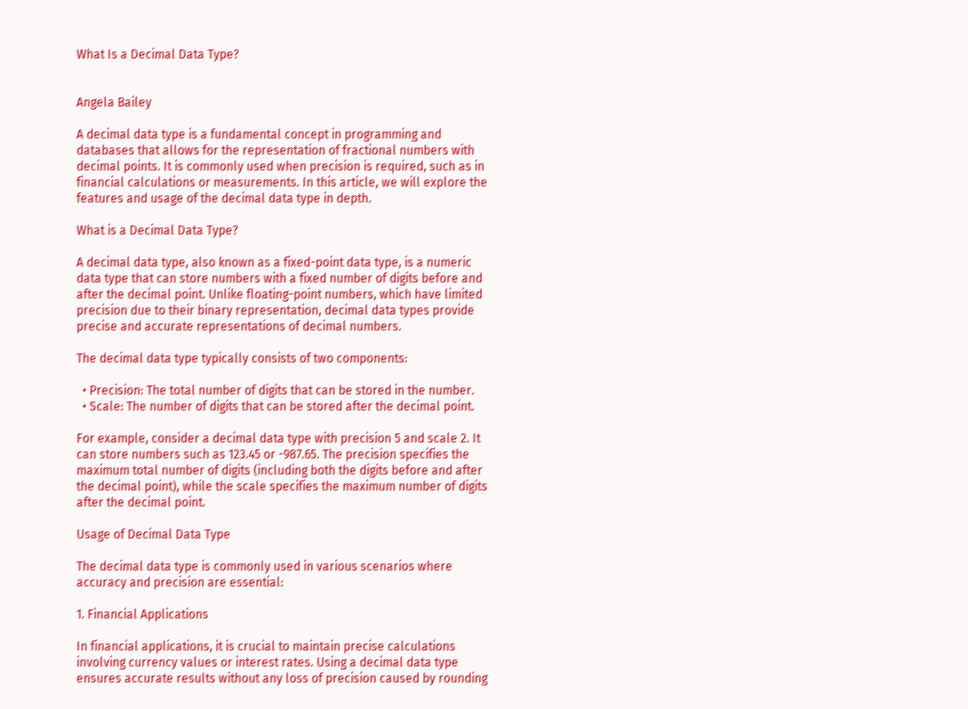What Is a Decimal Data Type?


Angela Bailey

A decimal data type is a fundamental concept in programming and databases that allows for the representation of fractional numbers with decimal points. It is commonly used when precision is required, such as in financial calculations or measurements. In this article, we will explore the features and usage of the decimal data type in depth.

What is a Decimal Data Type?

A decimal data type, also known as a fixed-point data type, is a numeric data type that can store numbers with a fixed number of digits before and after the decimal point. Unlike floating-point numbers, which have limited precision due to their binary representation, decimal data types provide precise and accurate representations of decimal numbers.

The decimal data type typically consists of two components:

  • Precision: The total number of digits that can be stored in the number.
  • Scale: The number of digits that can be stored after the decimal point.

For example, consider a decimal data type with precision 5 and scale 2. It can store numbers such as 123.45 or -987.65. The precision specifies the maximum total number of digits (including both the digits before and after the decimal point), while the scale specifies the maximum number of digits after the decimal point.

Usage of Decimal Data Type

The decimal data type is commonly used in various scenarios where accuracy and precision are essential:

1. Financial Applications

In financial applications, it is crucial to maintain precise calculations involving currency values or interest rates. Using a decimal data type ensures accurate results without any loss of precision caused by rounding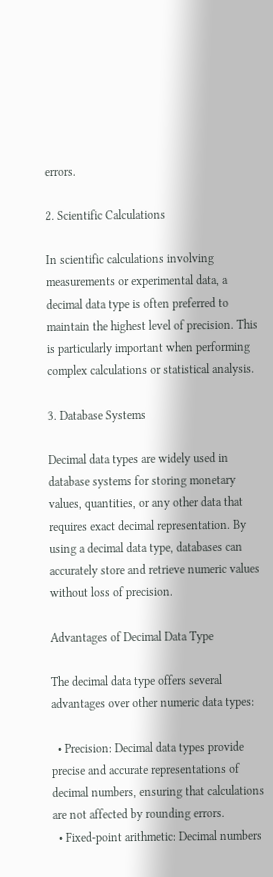errors.

2. Scientific Calculations

In scientific calculations involving measurements or experimental data, a decimal data type is often preferred to maintain the highest level of precision. This is particularly important when performing complex calculations or statistical analysis.

3. Database Systems

Decimal data types are widely used in database systems for storing monetary values, quantities, or any other data that requires exact decimal representation. By using a decimal data type, databases can accurately store and retrieve numeric values without loss of precision.

Advantages of Decimal Data Type

The decimal data type offers several advantages over other numeric data types:

  • Precision: Decimal data types provide precise and accurate representations of decimal numbers, ensuring that calculations are not affected by rounding errors.
  • Fixed-point arithmetic: Decimal numbers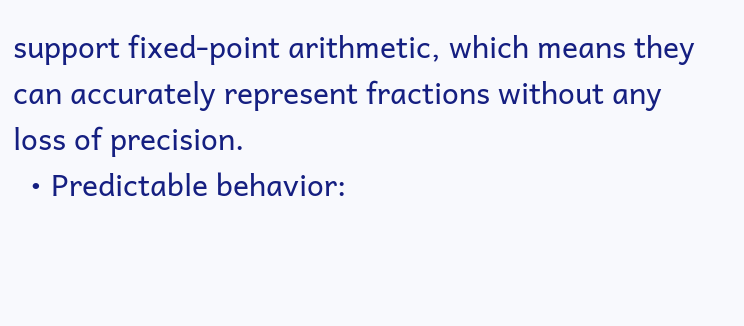support fixed-point arithmetic, which means they can accurately represent fractions without any loss of precision.
  • Predictable behavior: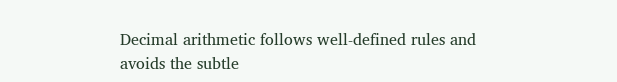Decimal arithmetic follows well-defined rules and avoids the subtle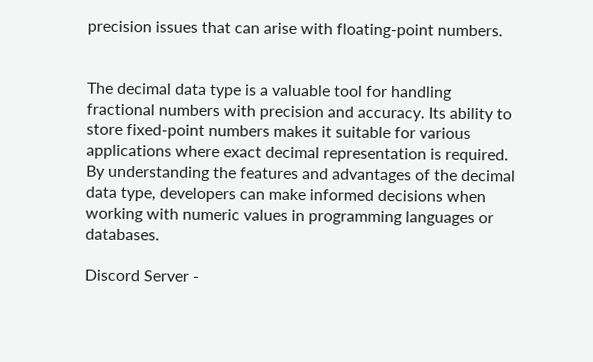precision issues that can arise with floating-point numbers.


The decimal data type is a valuable tool for handling fractional numbers with precision and accuracy. Its ability to store fixed-point numbers makes it suitable for various applications where exact decimal representation is required. By understanding the features and advantages of the decimal data type, developers can make informed decisions when working with numeric values in programming languages or databases.

Discord Server -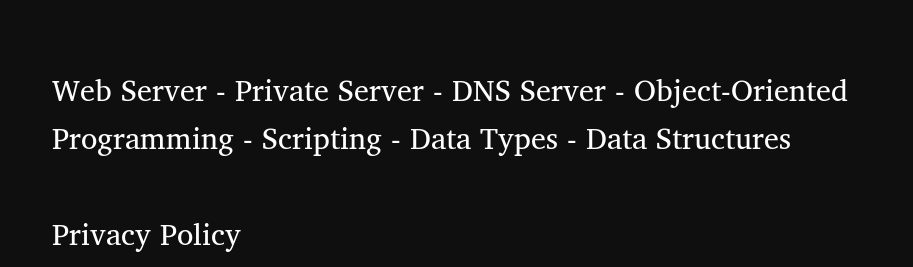Web Server - Private Server - DNS Server - Object-Oriented Programming - Scripting - Data Types - Data Structures

Privacy Policy